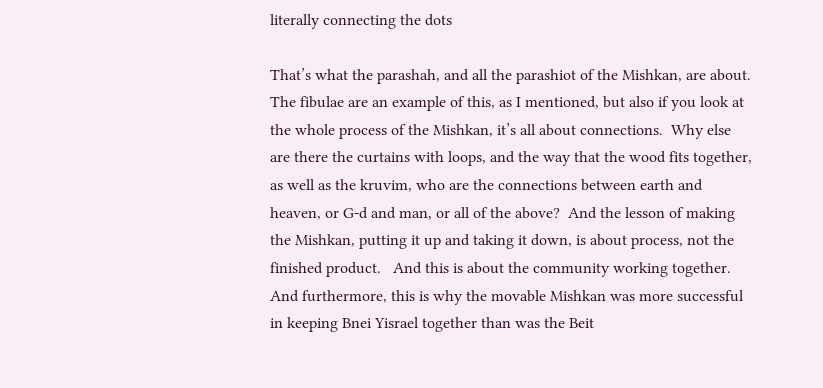literally connecting the dots

That’s what the parashah, and all the parashiot of the Mishkan, are about.  The fibulae are an example of this, as I mentioned, but also if you look at the whole process of the Mishkan, it’s all about connections.  Why else are there the curtains with loops, and the way that the wood fits together, as well as the kruvim, who are the connections between earth and heaven, or G-d and man, or all of the above?  And the lesson of making the Mishkan, putting it up and taking it down, is about process, not the finished product.   And this is about the community working together.  And furthermore, this is why the movable Mishkan was more successful in keeping Bnei Yisrael together than was the Beit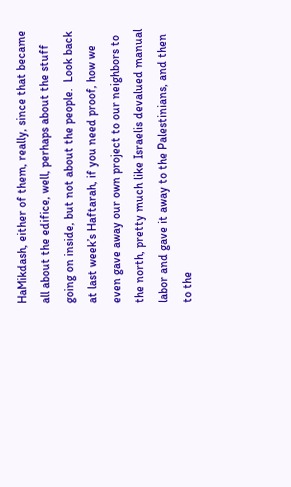HaMikdash, either of them, really, since that became  all about the edifice, well, perhaps about the stuff going on inside, but not about the people.  Look back at last week’s Haftarah, if you need proof, how we even gave away our own project to our neighbors to the north, pretty much like Israelis devalued manual labor and gave it away to the Palestinians, and then to the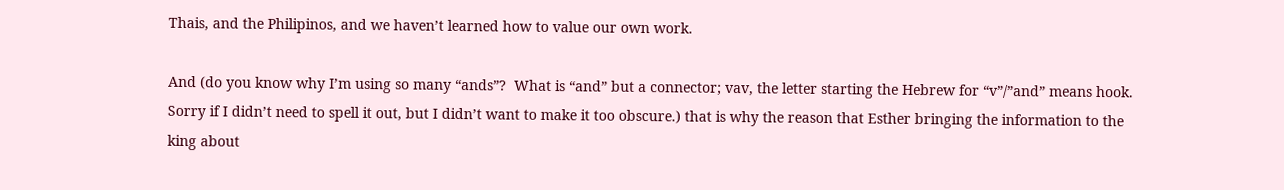Thais, and the Philipinos, and we haven’t learned how to value our own work.

And (do you know why I’m using so many “ands”?  What is “and” but a connector; vav, the letter starting the Hebrew for “v”/”and” means hook.  Sorry if I didn’t need to spell it out, but I didn’t want to make it too obscure.) that is why the reason that Esther bringing the information to the king about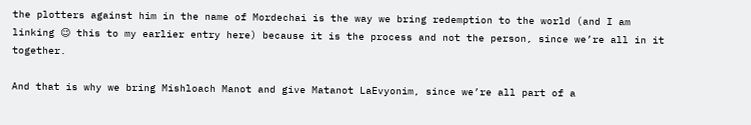the plotters against him in the name of Mordechai is the way we bring redemption to the world (and I am linking 😉 this to my earlier entry here) because it is the process and not the person, since we’re all in it together.

And that is why we bring Mishloach Manot and give Matanot LaEvyonim, since we’re all part of a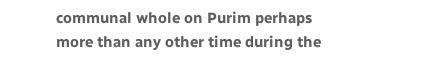communal whole on Purim perhaps more than any other time during the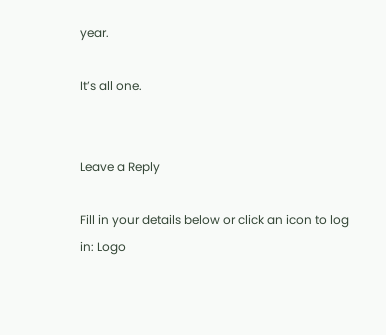year.

It’s all one.


Leave a Reply

Fill in your details below or click an icon to log in: Logo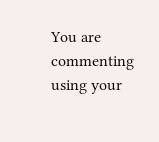You are commenting using your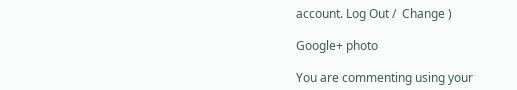account. Log Out /  Change )

Google+ photo

You are commenting using your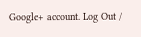Google+ account. Log Out /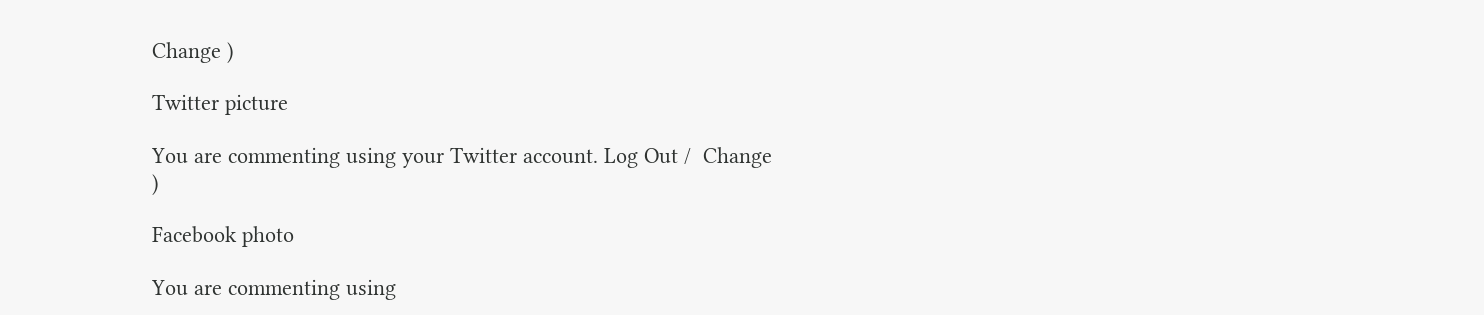Change )

Twitter picture

You are commenting using your Twitter account. Log Out /  Change )

Facebook photo

You are commenting using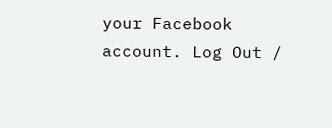your Facebook account. Log Out /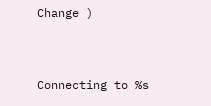Change )


Connecting to %s